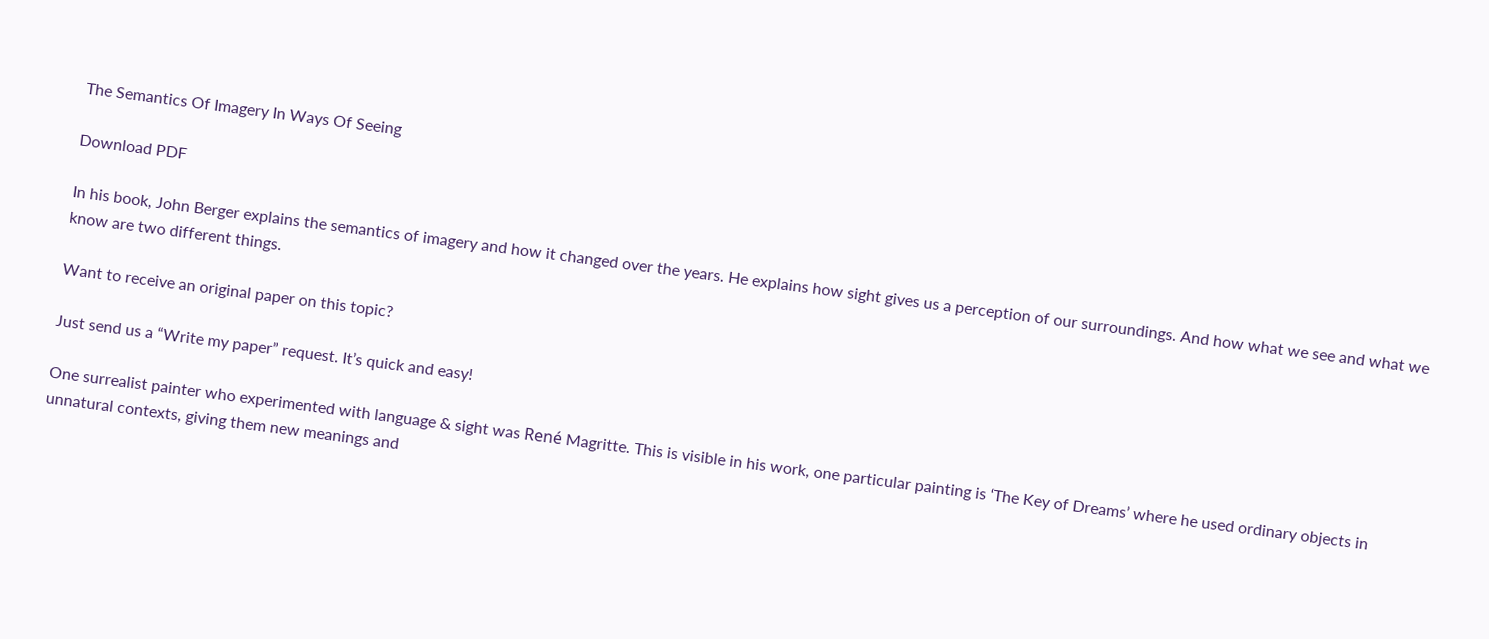The Semantics Of Imagery In Ways Of Seeing

Download PDF

In his book, John Berger explains the semantics of imagery and how it changed over the years. He explains how sight gives us a perception of our surroundings. And how what we see and what we know are two different things.

Want to receive an original paper on this topic?

Just send us a “Write my paper” request. It’s quick and easy!

One surrealist painter who experimented with language & sight was René Magritte. This is visible in his work, one particular painting is ‘The Key of Dreams’ where he used ordinary objects in unnatural contexts, giving them new meanings and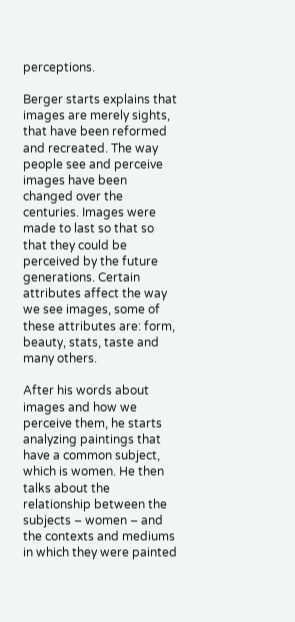perceptions.

Berger starts explains that images are merely sights, that have been reformed and recreated. The way people see and perceive images have been changed over the centuries. Images were made to last so that so that they could be perceived by the future generations. Certain attributes affect the way we see images, some of these attributes are: form, beauty, stats, taste and many others.

After his words about images and how we perceive them, he starts analyzing paintings that have a common subject, which is women. He then talks about the relationship between the subjects – women – and the contexts and mediums in which they were painted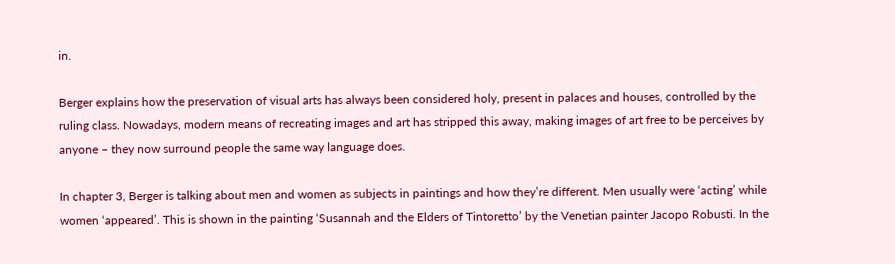in.

Berger explains how the preservation of visual arts has always been considered holy, present in palaces and houses, controlled by the ruling class. Nowadays, modern means of recreating images and art has stripped this away, making images of art free to be perceives by anyone – they now surround people the same way language does.

In chapter 3, Berger is talking about men and women as subjects in paintings and how they’re different. Men usually were ‘acting’ while women ‘appeared’. This is shown in the painting ‘Susannah and the Elders of Tintoretto’ by the Venetian painter Jacopo Robusti. In the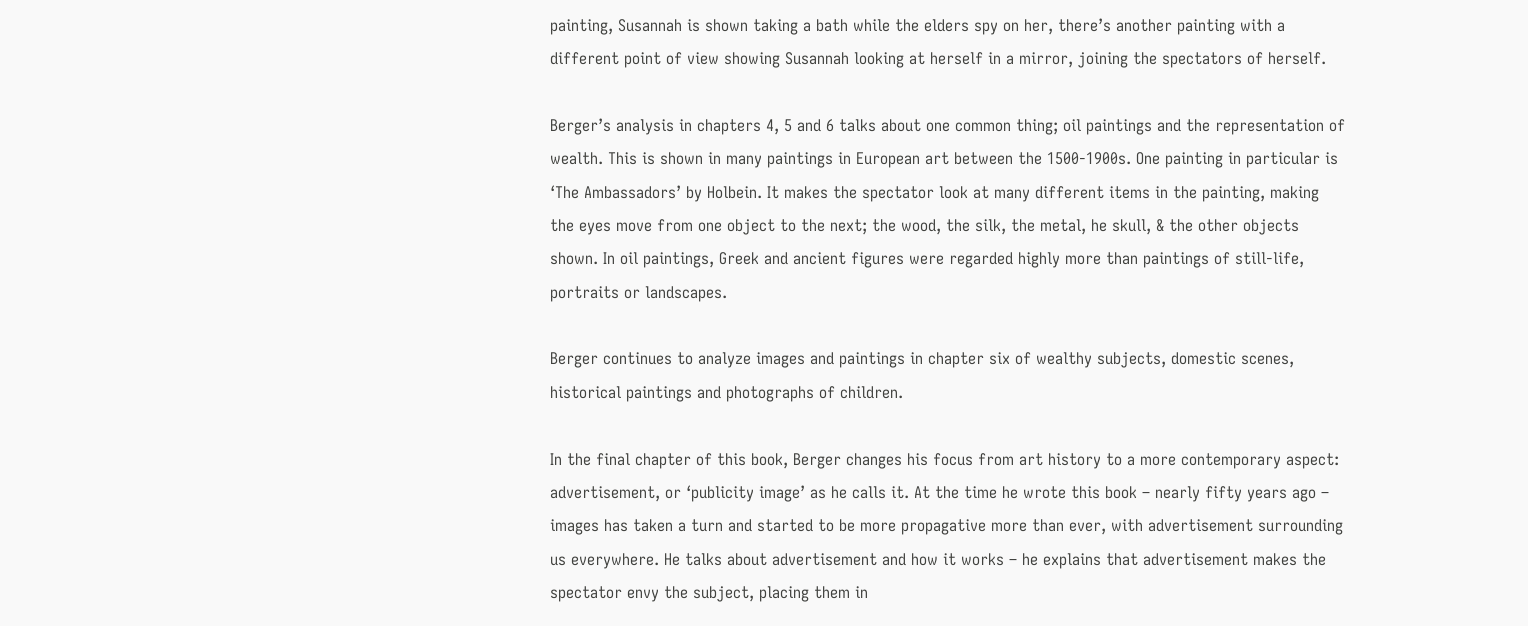painting, Susannah is shown taking a bath while the elders spy on her, there’s another painting with a different point of view showing Susannah looking at herself in a mirror, joining the spectators of herself.

Berger’s analysis in chapters 4, 5 and 6 talks about one common thing; oil paintings and the representation of wealth. This is shown in many paintings in European art between the 1500-1900s. One painting in particular is ‘The Ambassadors’ by Holbein. It makes the spectator look at many different items in the painting, making the eyes move from one object to the next; the wood, the silk, the metal, he skull, & the other objects shown. In oil paintings, Greek and ancient figures were regarded highly more than paintings of still-life, portraits or landscapes.

Berger continues to analyze images and paintings in chapter six of wealthy subjects, domestic scenes, historical paintings and photographs of children.

In the final chapter of this book, Berger changes his focus from art history to a more contemporary aspect: advertisement, or ‘publicity image’ as he calls it. At the time he wrote this book – nearly fifty years ago – images has taken a turn and started to be more propagative more than ever, with advertisement surrounding us everywhere. He talks about advertisement and how it works – he explains that advertisement makes the spectator envy the subject, placing them in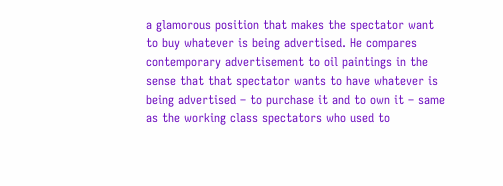a glamorous position that makes the spectator want to buy whatever is being advertised. He compares contemporary advertisement to oil paintings in the sense that that spectator wants to have whatever is being advertised – to purchase it and to own it – same as the working class spectators who used to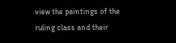view the paintings of the ruling class and their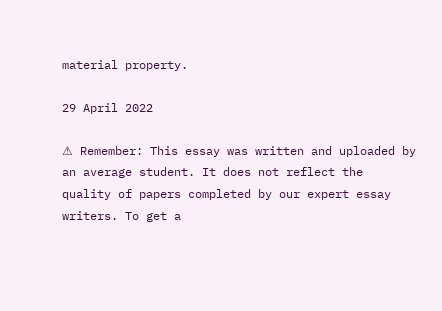material property.

29 April 2022

⚠ Remember: This essay was written and uploaded by an average student. It does not reflect the quality of papers completed by our expert essay writers. To get a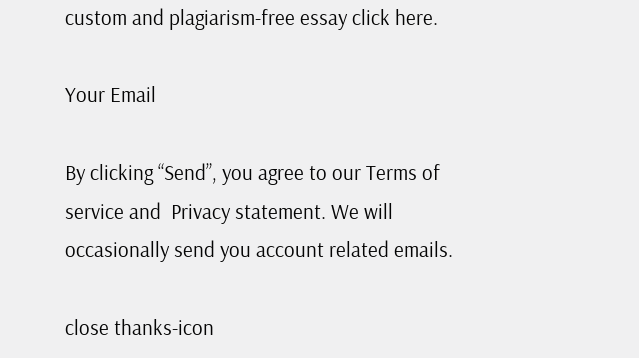custom and plagiarism-free essay click here.

Your Email

By clicking “Send”, you agree to our Terms of service and  Privacy statement. We will occasionally send you account related emails.

close thanks-icon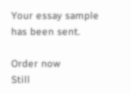Your essay sample has been sent.

Order now
Still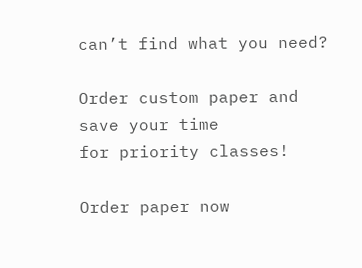can’t find what you need?

Order custom paper and save your time
for priority classes!

Order paper now